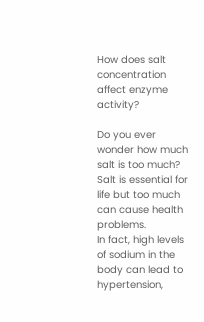How does salt concentration affect enzyme activity?

Do you ever wonder how much salt is too much?
Salt is essential for life but too much can cause health problems.
In fact, high levels of sodium in the body can lead to hypertension,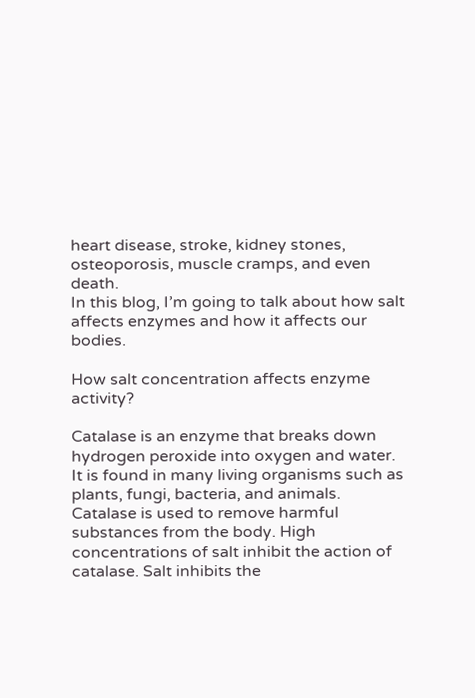heart disease, stroke, kidney stones, osteoporosis, muscle cramps, and even death.
In this blog, I’m going to talk about how salt affects enzymes and how it affects our bodies.

How salt concentration affects enzyme activity?

Catalase is an enzyme that breaks down hydrogen peroxide into oxygen and water. It is found in many living organisms such as plants, fungi, bacteria, and animals. Catalase is used to remove harmful substances from the body. High concentrations of salt inhibit the action of catalase. Salt inhibits the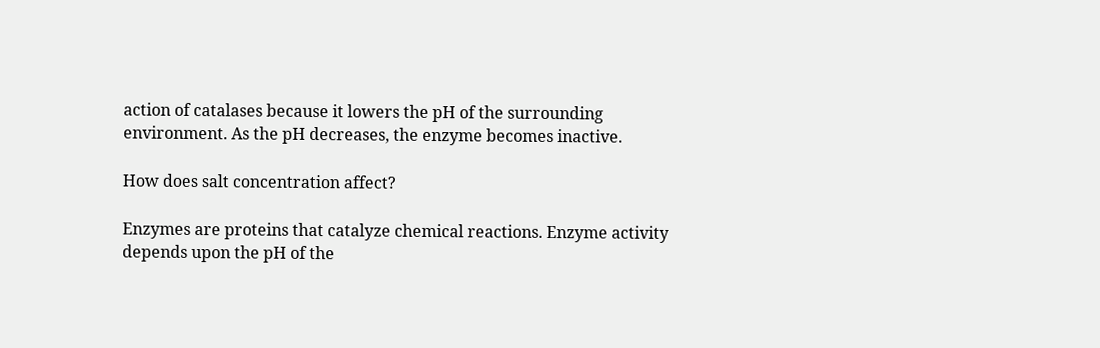action of catalases because it lowers the pH of the surrounding environment. As the pH decreases, the enzyme becomes inactive.

How does salt concentration affect?

Enzymes are proteins that catalyze chemical reactions. Enzyme activity depends upon the pH of the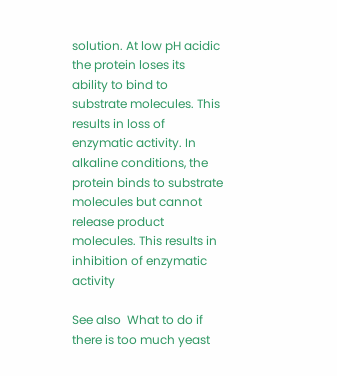solution. At low pH acidic the protein loses its ability to bind to substrate molecules. This results in loss of enzymatic activity. In alkaline conditions, the protein binds to substrate molecules but cannot release product molecules. This results in inhibition of enzymatic activity

See also  What to do if there is too much yeast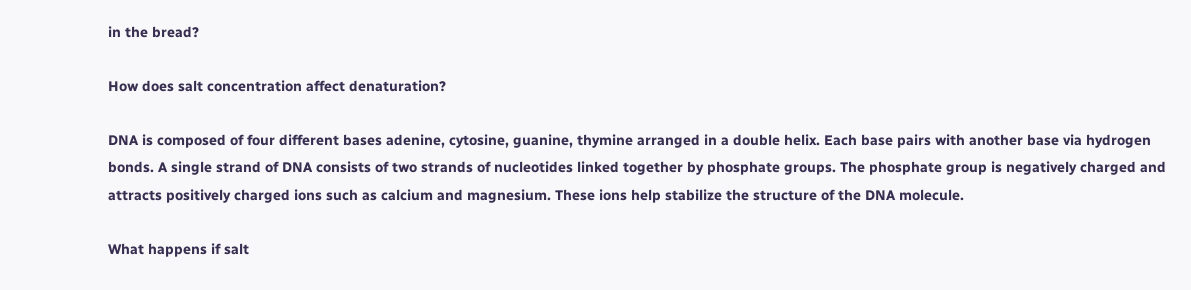in the bread?

How does salt concentration affect denaturation?

DNA is composed of four different bases adenine, cytosine, guanine, thymine arranged in a double helix. Each base pairs with another base via hydrogen bonds. A single strand of DNA consists of two strands of nucleotides linked together by phosphate groups. The phosphate group is negatively charged and attracts positively charged ions such as calcium and magnesium. These ions help stabilize the structure of the DNA molecule.

What happens if salt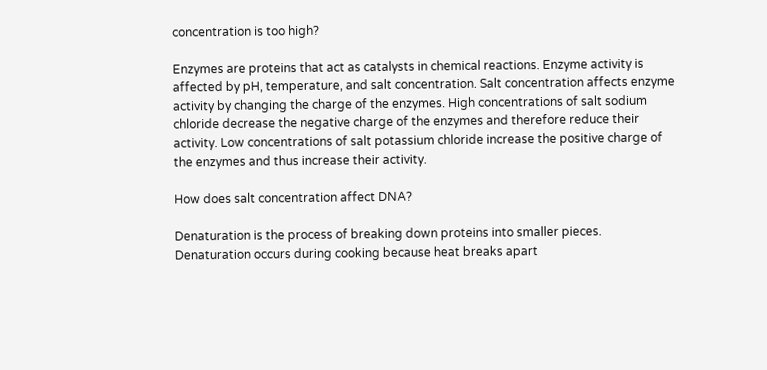concentration is too high?

Enzymes are proteins that act as catalysts in chemical reactions. Enzyme activity is affected by pH, temperature, and salt concentration. Salt concentration affects enzyme activity by changing the charge of the enzymes. High concentrations of salt sodium chloride decrease the negative charge of the enzymes and therefore reduce their activity. Low concentrations of salt potassium chloride increase the positive charge of the enzymes and thus increase their activity.

How does salt concentration affect DNA?

Denaturation is the process of breaking down proteins into smaller pieces. Denaturation occurs during cooking because heat breaks apart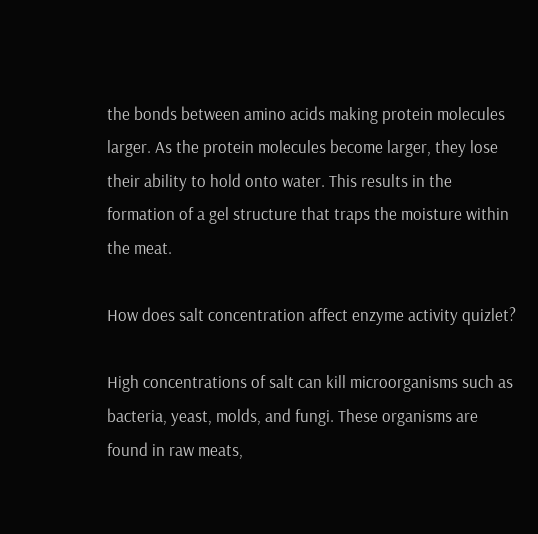the bonds between amino acids making protein molecules larger. As the protein molecules become larger, they lose their ability to hold onto water. This results in the formation of a gel structure that traps the moisture within the meat.

How does salt concentration affect enzyme activity quizlet?

High concentrations of salt can kill microorganisms such as bacteria, yeast, molds, and fungi. These organisms are found in raw meats,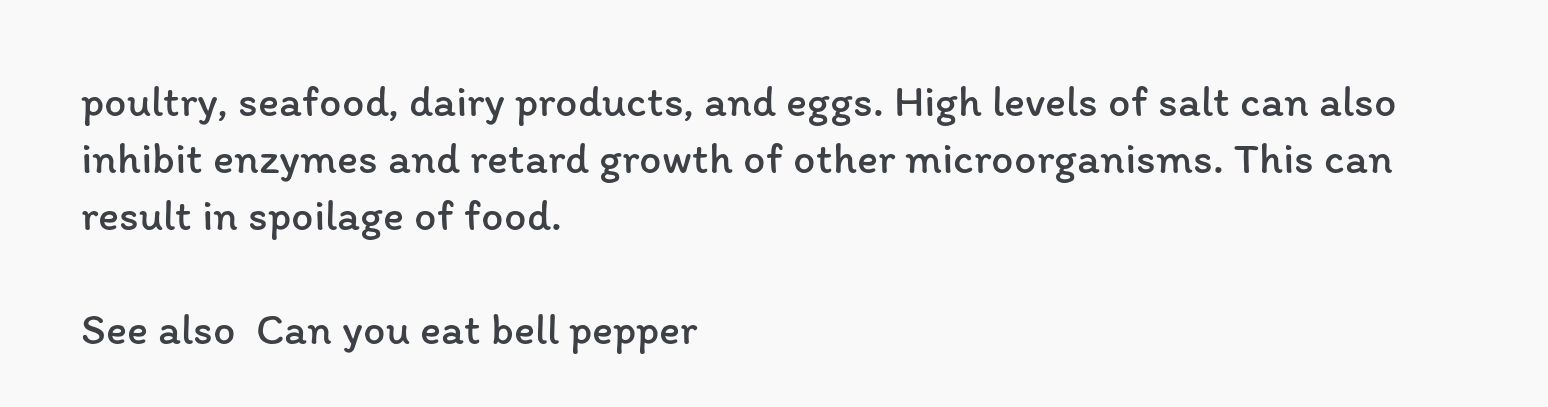poultry, seafood, dairy products, and eggs. High levels of salt can also inhibit enzymes and retard growth of other microorganisms. This can result in spoilage of food.

See also  Can you eat bell pepper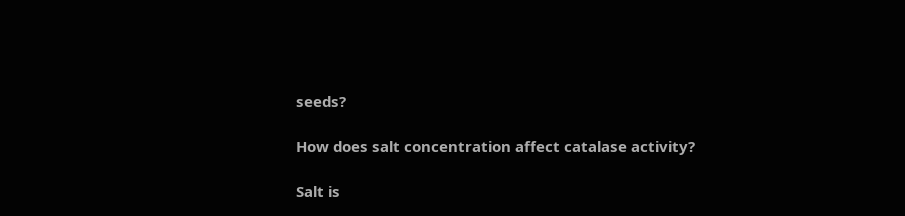seeds?

How does salt concentration affect catalase activity?

Salt is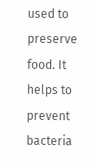used to preserve food. It helps to prevent bacteria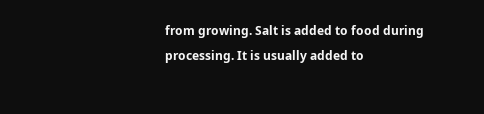from growing. Salt is added to food during processing. It is usually added to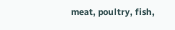meat, poultry, fish,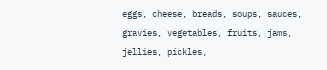eggs, cheese, breads, soups, sauces, gravies, vegetables, fruits, jams, jellies, pickles,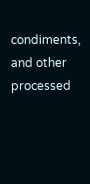condiments, and other processed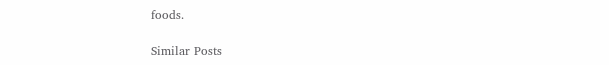foods.

Similar Posts